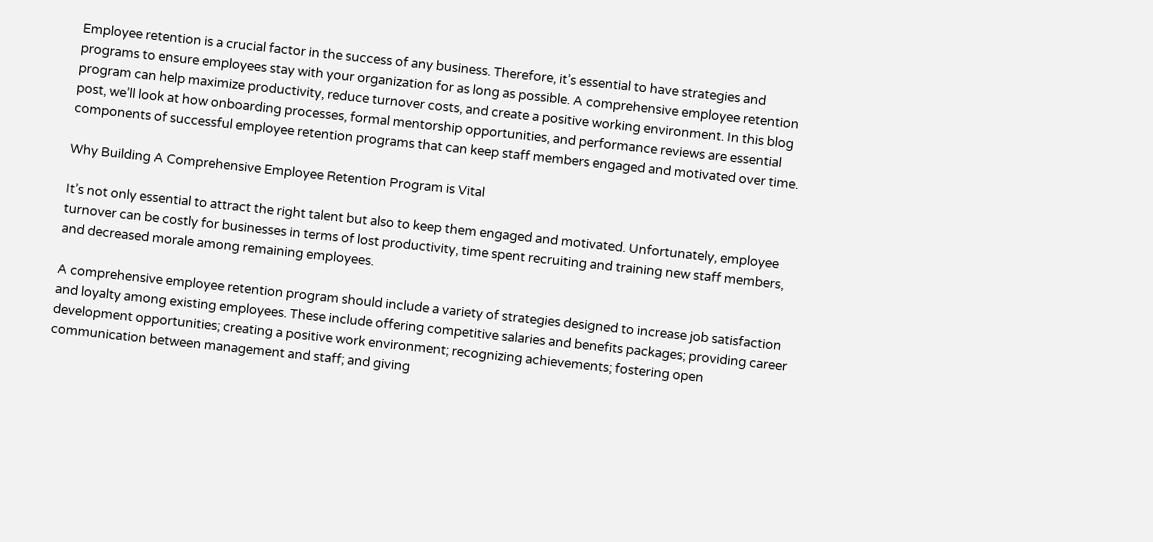Employee retention is a crucial factor in the success of any business. Therefore, it’s essential to have strategies and programs to ensure employees stay with your organization for as long as possible. A comprehensive employee retention program can help maximize productivity, reduce turnover costs, and create a positive working environment. In this blog post, we’ll look at how onboarding processes, formal mentorship opportunities, and performance reviews are essential components of successful employee retention programs that can keep staff members engaged and motivated over time.

Why Building A Comprehensive Employee Retention Program is Vital

It’s not only essential to attract the right talent but also to keep them engaged and motivated. Unfortunately, employee turnover can be costly for businesses in terms of lost productivity, time spent recruiting and training new staff members, and decreased morale among remaining employees.

A comprehensive employee retention program should include a variety of strategies designed to increase job satisfaction and loyalty among existing employees. These include offering competitive salaries and benefits packages; providing career development opportunities; creating a positive work environment; recognizing achievements; fostering open communication between management and staff; and giving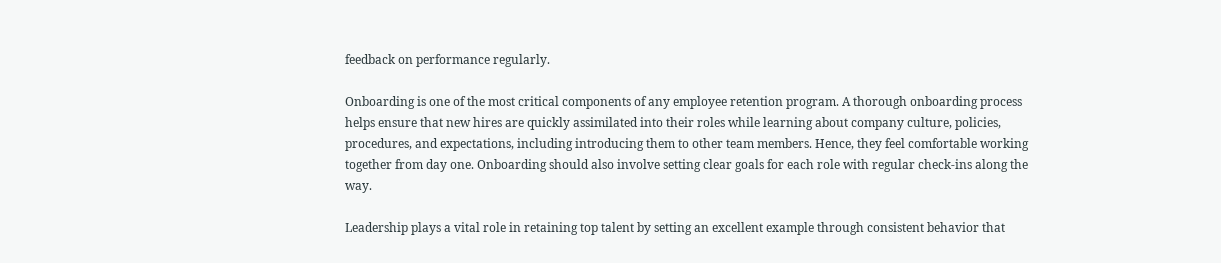feedback on performance regularly.

Onboarding is one of the most critical components of any employee retention program. A thorough onboarding process helps ensure that new hires are quickly assimilated into their roles while learning about company culture, policies, procedures, and expectations, including introducing them to other team members. Hence, they feel comfortable working together from day one. Onboarding should also involve setting clear goals for each role with regular check-ins along the way.

Leadership plays a vital role in retaining top talent by setting an excellent example through consistent behavior that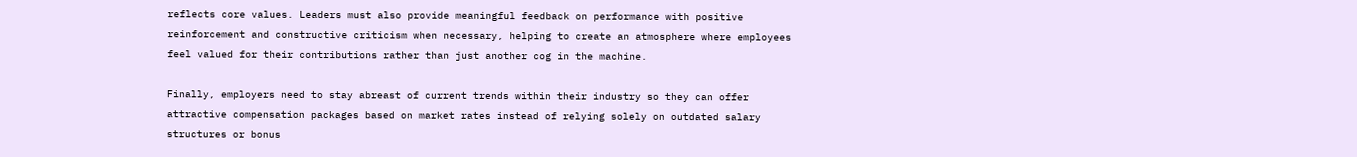reflects core values. Leaders must also provide meaningful feedback on performance with positive reinforcement and constructive criticism when necessary, helping to create an atmosphere where employees feel valued for their contributions rather than just another cog in the machine.

Finally, employers need to stay abreast of current trends within their industry so they can offer attractive compensation packages based on market rates instead of relying solely on outdated salary structures or bonus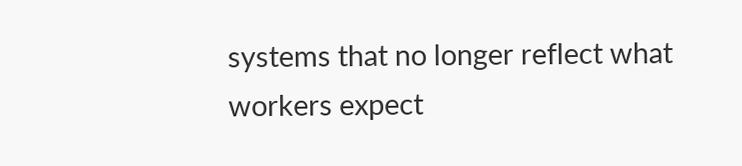systems that no longer reflect what workers expect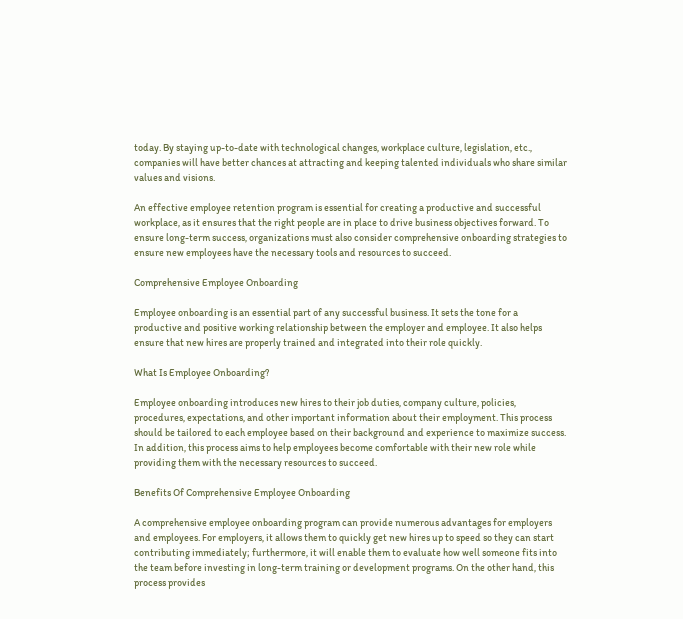today. By staying up-to-date with technological changes, workplace culture, legislation, etc., companies will have better chances at attracting and keeping talented individuals who share similar values and visions.

An effective employee retention program is essential for creating a productive and successful workplace, as it ensures that the right people are in place to drive business objectives forward. To ensure long-term success, organizations must also consider comprehensive onboarding strategies to ensure new employees have the necessary tools and resources to succeed.

Comprehensive Employee Onboarding

Employee onboarding is an essential part of any successful business. It sets the tone for a productive and positive working relationship between the employer and employee. It also helps ensure that new hires are properly trained and integrated into their role quickly.

What Is Employee Onboarding?

Employee onboarding introduces new hires to their job duties, company culture, policies, procedures, expectations, and other important information about their employment. This process should be tailored to each employee based on their background and experience to maximize success. In addition, this process aims to help employees become comfortable with their new role while providing them with the necessary resources to succeed.

Benefits Of Comprehensive Employee Onboarding

A comprehensive employee onboarding program can provide numerous advantages for employers and employees. For employers, it allows them to quickly get new hires up to speed so they can start contributing immediately; furthermore, it will enable them to evaluate how well someone fits into the team before investing in long-term training or development programs. On the other hand, this process provides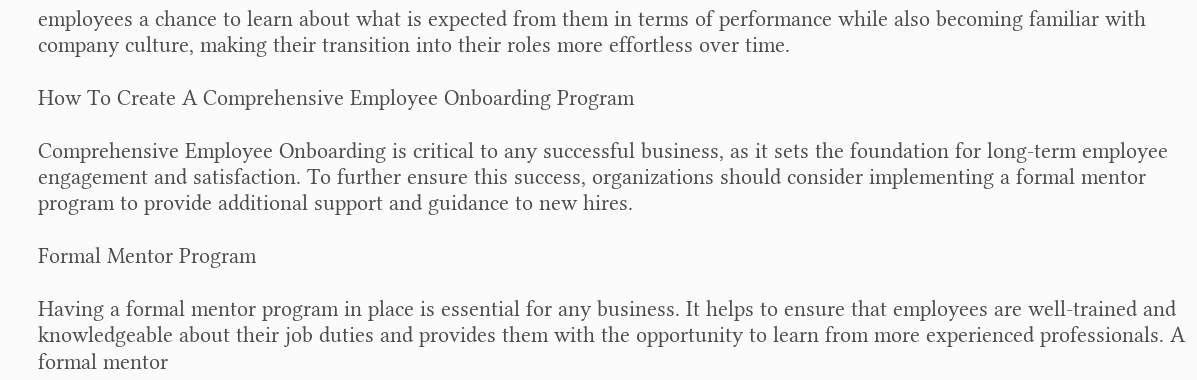employees a chance to learn about what is expected from them in terms of performance while also becoming familiar with company culture, making their transition into their roles more effortless over time.

How To Create A Comprehensive Employee Onboarding Program

Comprehensive Employee Onboarding is critical to any successful business, as it sets the foundation for long-term employee engagement and satisfaction. To further ensure this success, organizations should consider implementing a formal mentor program to provide additional support and guidance to new hires.

Formal Mentor Program

Having a formal mentor program in place is essential for any business. It helps to ensure that employees are well-trained and knowledgeable about their job duties and provides them with the opportunity to learn from more experienced professionals. A formal mentor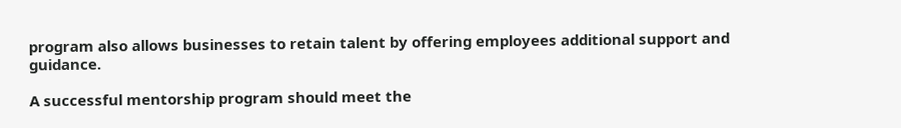program also allows businesses to retain talent by offering employees additional support and guidance.

A successful mentorship program should meet the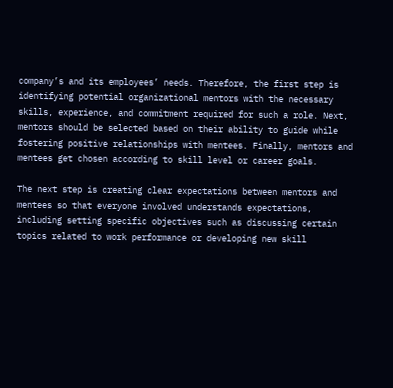company’s and its employees’ needs. Therefore, the first step is identifying potential organizational mentors with the necessary skills, experience, and commitment required for such a role. Next, mentors should be selected based on their ability to guide while fostering positive relationships with mentees. Finally, mentors and mentees get chosen according to skill level or career goals.

The next step is creating clear expectations between mentors and mentees so that everyone involved understands expectations, including setting specific objectives such as discussing certain topics related to work performance or developing new skill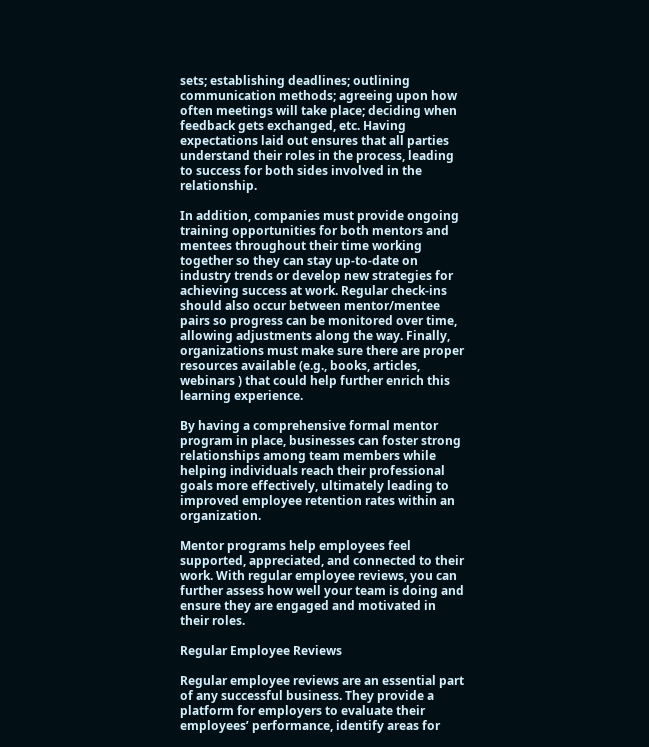sets; establishing deadlines; outlining communication methods; agreeing upon how often meetings will take place; deciding when feedback gets exchanged, etc. Having expectations laid out ensures that all parties understand their roles in the process, leading to success for both sides involved in the relationship.

In addition, companies must provide ongoing training opportunities for both mentors and mentees throughout their time working together so they can stay up-to-date on industry trends or develop new strategies for achieving success at work. Regular check-ins should also occur between mentor/mentee pairs so progress can be monitored over time, allowing adjustments along the way. Finally, organizations must make sure there are proper resources available (e.g., books, articles, webinars ) that could help further enrich this learning experience.

By having a comprehensive formal mentor program in place, businesses can foster strong relationships among team members while helping individuals reach their professional goals more effectively, ultimately leading to improved employee retention rates within an organization.

Mentor programs help employees feel supported, appreciated, and connected to their work. With regular employee reviews, you can further assess how well your team is doing and ensure they are engaged and motivated in their roles.

Regular Employee Reviews

Regular employee reviews are an essential part of any successful business. They provide a platform for employers to evaluate their employees’ performance, identify areas for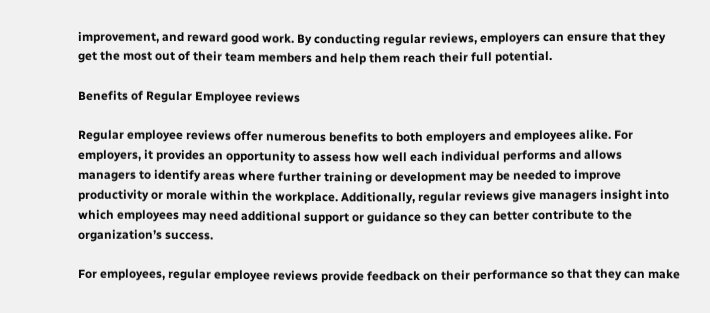improvement, and reward good work. By conducting regular reviews, employers can ensure that they get the most out of their team members and help them reach their full potential.

Benefits of Regular Employee reviews

Regular employee reviews offer numerous benefits to both employers and employees alike. For employers, it provides an opportunity to assess how well each individual performs and allows managers to identify areas where further training or development may be needed to improve productivity or morale within the workplace. Additionally, regular reviews give managers insight into which employees may need additional support or guidance so they can better contribute to the organization’s success.

For employees, regular employee reviews provide feedback on their performance so that they can make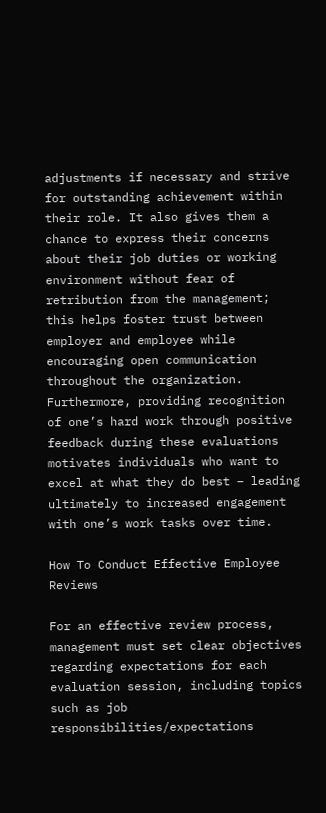adjustments if necessary and strive for outstanding achievement within their role. It also gives them a chance to express their concerns about their job duties or working environment without fear of retribution from the management; this helps foster trust between employer and employee while encouraging open communication throughout the organization. Furthermore, providing recognition of one’s hard work through positive feedback during these evaluations motivates individuals who want to excel at what they do best – leading ultimately to increased engagement with one’s work tasks over time.

How To Conduct Effective Employee Reviews

For an effective review process, management must set clear objectives regarding expectations for each evaluation session, including topics such as job responsibilities/expectations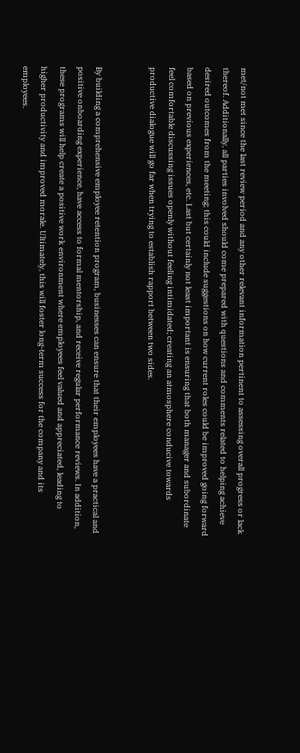met/not met since the last review period and any other relevant information pertinent to assessing overall progress or lack thereof. Additionally, all parties involved should come prepared with questions and comments related to helping achieve desired outcomes from the meeting; this could include suggestions on how current roles could be improved going forward based on previous experiences, etc. Last but certainly not least important is ensuring that both manager and subordinate feel comfortable discussing issues openly without feeling intimidated; creating an atmosphere conducive towards productive dialogue will go far when trying to establish rapport between two sides.


By building a comprehensive employee retention program, businesses can ensure that their employees have a practical and positive onboarding experience, have access to formal mentorship, and receive regular performance reviews. In addition, these programs will help create a positive work environment where employees feel valued and appreciated, leading to higher productivity and improved morale. Ultimately, this will foster long-term success for the company and its employees.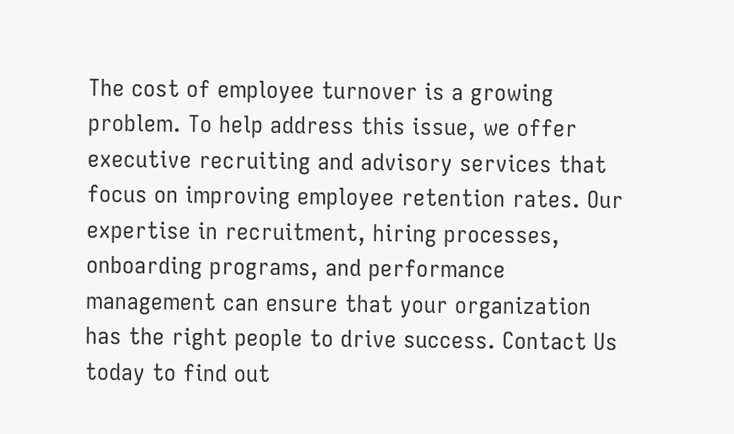The cost of employee turnover is a growing problem. To help address this issue, we offer executive recruiting and advisory services that focus on improving employee retention rates. Our expertise in recruitment, hiring processes, onboarding programs, and performance management can ensure that your organization has the right people to drive success. Contact Us today to find out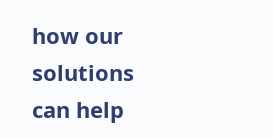how our solutions can help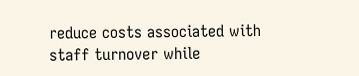reduce costs associated with staff turnover while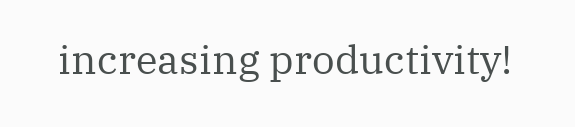increasing productivity!